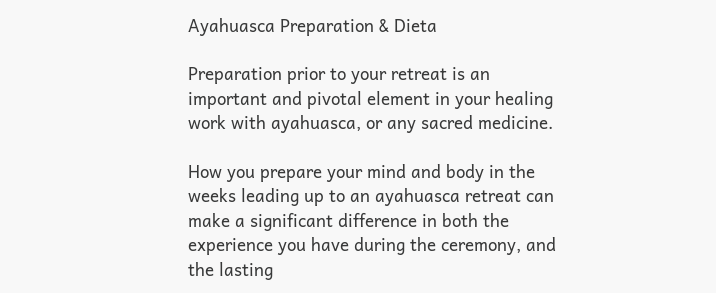Ayahuasca Preparation & Dieta

Preparation prior to your retreat is an important and pivotal element in your healing work with ayahuasca, or any sacred medicine.

How you prepare your mind and body in the weeks leading up to an ayahuasca retreat can make a significant difference in both the experience you have during the ceremony, and the lasting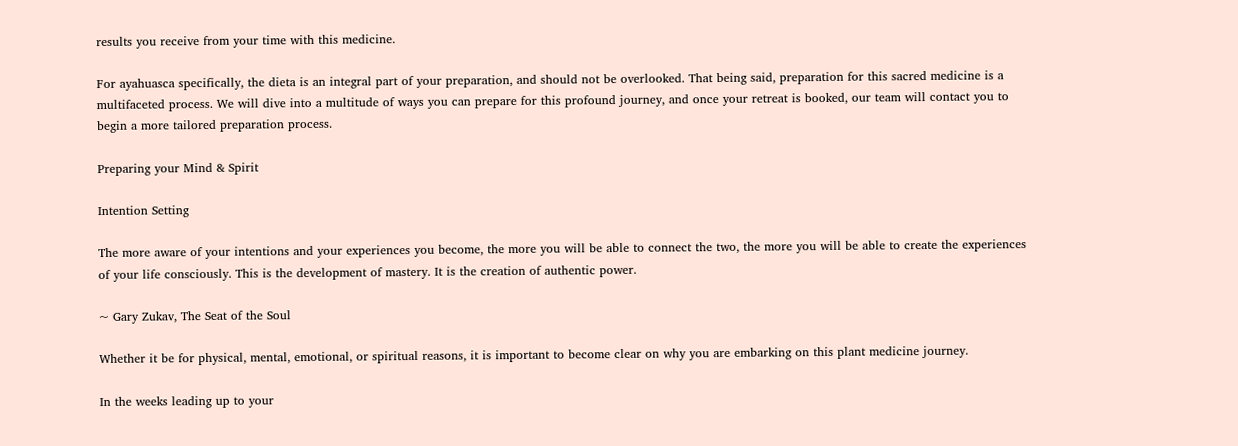results you receive from your time with this medicine.

For ayahuasca specifically, the dieta is an integral part of your preparation, and should not be overlooked. That being said, preparation for this sacred medicine is a multifaceted process. We will dive into a multitude of ways you can prepare for this profound journey, and once your retreat is booked, our team will contact you to begin a more tailored preparation process.

Preparing your Mind & Spirit

Intention Setting

The more aware of your intentions and your experiences you become, the more you will be able to connect the two, the more you will be able to create the experiences of your life consciously. This is the development of mastery. It is the creation of authentic power.

~ Gary Zukav, The Seat of the Soul

Whether it be for physical, mental, emotional, or spiritual reasons, it is important to become clear on why you are embarking on this plant medicine journey.

In the weeks leading up to your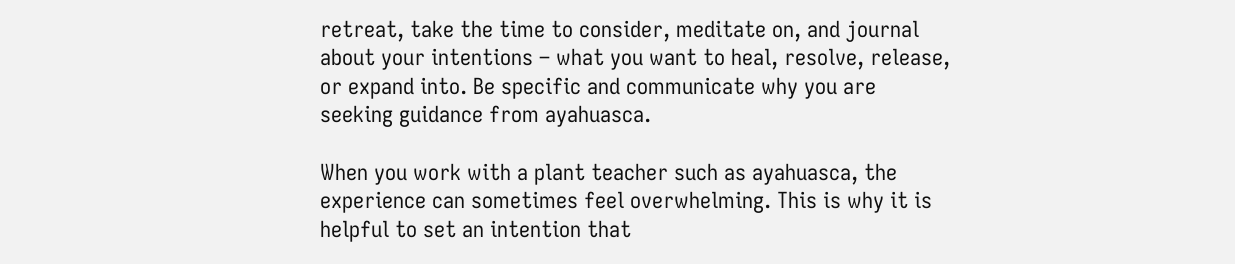retreat, take the time to consider, meditate on, and journal about your intentions – what you want to heal, resolve, release, or expand into. Be specific and communicate why you are seeking guidance from ayahuasca.

When you work with a plant teacher such as ayahuasca, the experience can sometimes feel overwhelming. This is why it is helpful to set an intention that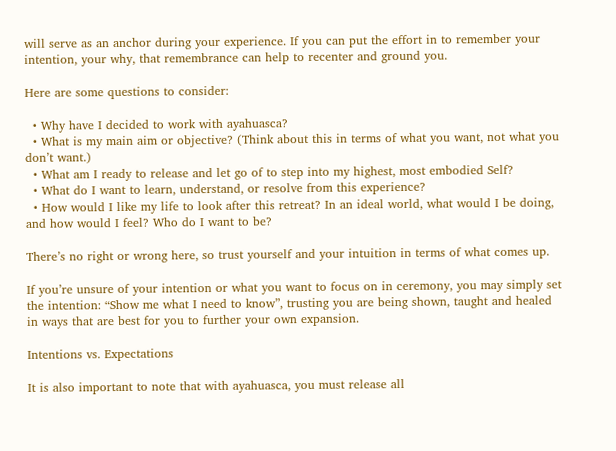will serve as an anchor during your experience. If you can put the effort in to remember your intention, your why, that remembrance can help to recenter and ground you.

Here are some questions to consider:

  • Why have I decided to work with ayahuasca?
  • What is my main aim or objective? (Think about this in terms of what you want, not what you don’t want.)
  • What am I ready to release and let go of to step into my highest, most embodied Self?
  • What do I want to learn, understand, or resolve from this experience?
  • How would I like my life to look after this retreat? In an ideal world, what would I be doing, and how would I feel? Who do I want to be?

There’s no right or wrong here, so trust yourself and your intuition in terms of what comes up.

If you’re unsure of your intention or what you want to focus on in ceremony, you may simply set the intention: “Show me what I need to know”, trusting you are being shown, taught and healed in ways that are best for you to further your own expansion.

Intentions vs. Expectations

It is also important to note that with ayahuasca, you must release all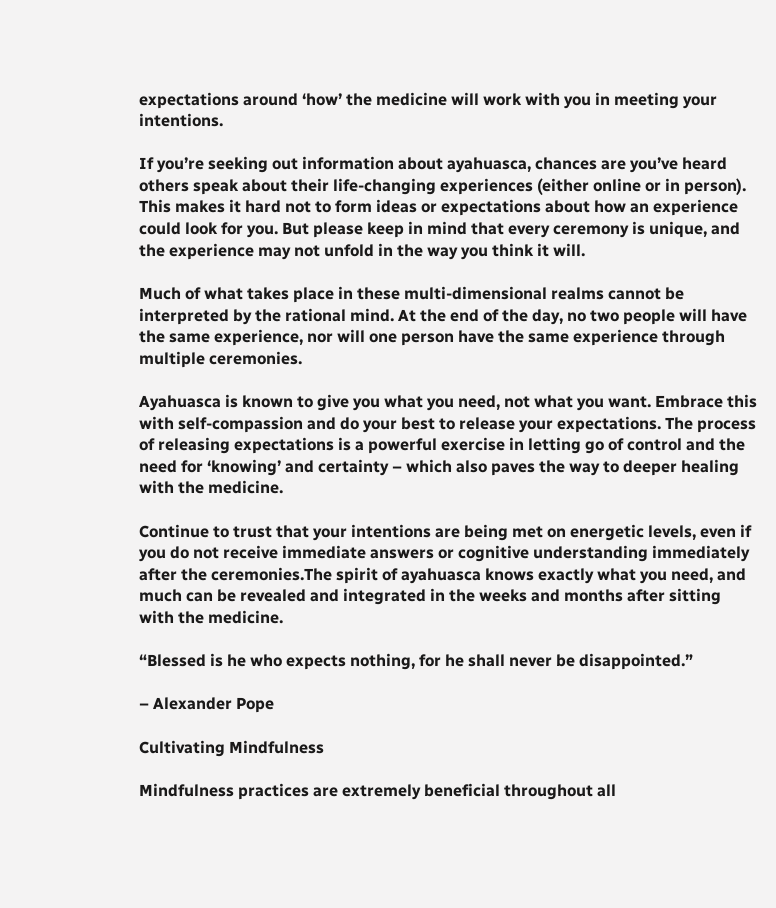expectations around ‘how’ the medicine will work with you in meeting your intentions.

If you’re seeking out information about ayahuasca, chances are you’ve heard others speak about their life-changing experiences (either online or in person). This makes it hard not to form ideas or expectations about how an experience could look for you. But please keep in mind that every ceremony is unique, and the experience may not unfold in the way you think it will.

Much of what takes place in these multi-dimensional realms cannot be interpreted by the rational mind. At the end of the day, no two people will have the same experience, nor will one person have the same experience through multiple ceremonies.

Ayahuasca is known to give you what you need, not what you want. Embrace this with self-compassion and do your best to release your expectations. The process of releasing expectations is a powerful exercise in letting go of control and the need for ‘knowing’ and certainty – which also paves the way to deeper healing with the medicine.

Continue to trust that your intentions are being met on energetic levels, even if you do not receive immediate answers or cognitive understanding immediately after the ceremonies.The spirit of ayahuasca knows exactly what you need, and much can be revealed and integrated in the weeks and months after sitting with the medicine.

“Blessed is he who expects nothing, for he shall never be disappointed.”

– Alexander Pope

Cultivating Mindfulness

Mindfulness practices are extremely beneficial throughout all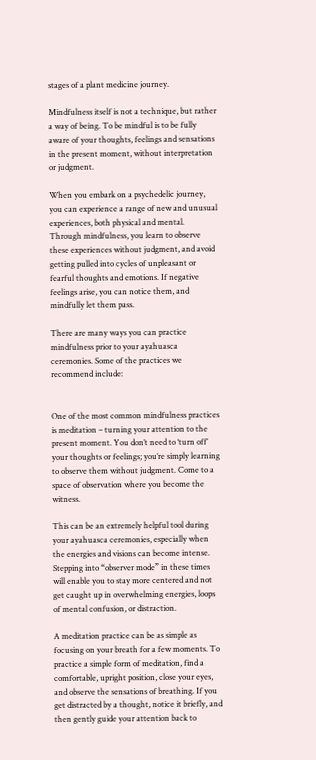stages of a plant medicine journey.

Mindfulness itself is not a technique, but rather a way of being. To be mindful is to be fully aware of your thoughts, feelings and sensations in the present moment, without interpretation or judgment.

When you embark on a psychedelic journey, you can experience a range of new and unusual experiences, both physical and mental. Through mindfulness, you learn to observe these experiences without judgment, and avoid getting pulled into cycles of unpleasant or fearful thoughts and emotions. If negative feelings arise, you can notice them, and mindfully let them pass.

There are many ways you can practice mindfulness prior to your ayahuasca ceremonies. Some of the practices we recommend include:


One of the most common mindfulness practices is meditation – turning your attention to the present moment. You don’t need to ‘turn off’ your thoughts or feelings; you’re simply learning to observe them without judgment. Come to a space of observation where you become the witness.

This can be an extremely helpful tool during your ayahuasca ceremonies, especially when the energies and visions can become intense. Stepping into “observer mode” in these times will enable you to stay more centered and not get caught up in overwhelming energies, loops of mental confusion, or distraction.

A meditation practice can be as simple as focusing on your breath for a few moments. To practice a simple form of meditation, find a comfortable, upright position, close your eyes, and observe the sensations of breathing. If you get distracted by a thought, notice it briefly, and then gently guide your attention back to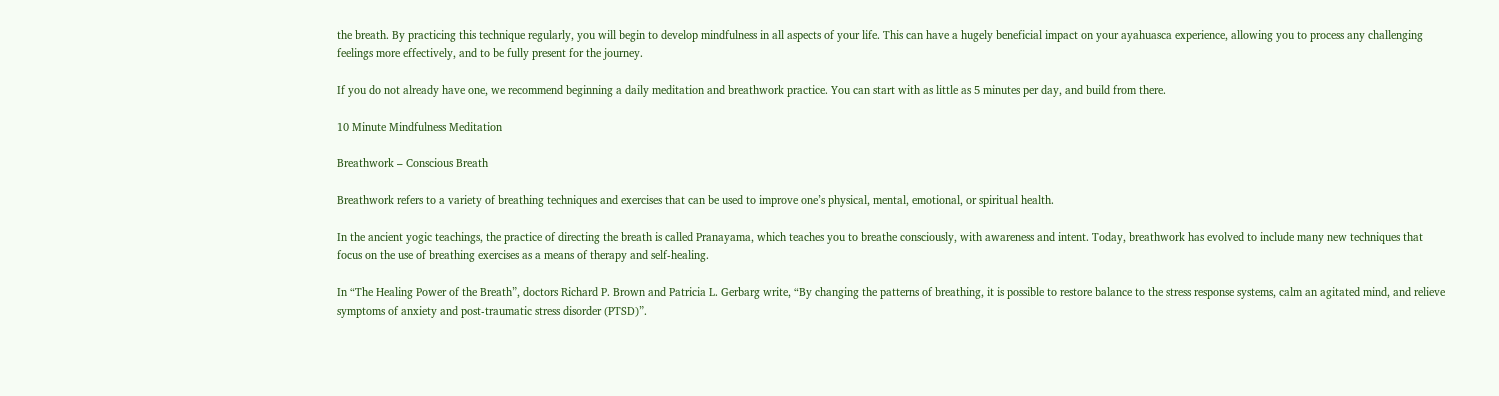the breath. By practicing this technique regularly, you will begin to develop mindfulness in all aspects of your life. This can have a hugely beneficial impact on your ayahuasca experience, allowing you to process any challenging feelings more effectively, and to be fully present for the journey.

If you do not already have one, we recommend beginning a daily meditation and breathwork practice. You can start with as little as 5 minutes per day, and build from there.

10 Minute Mindfulness Meditation

Breathwork – Conscious Breath

Breathwork refers to a variety of breathing techniques and exercises that can be used to improve one’s physical, mental, emotional, or spiritual health.

In the ancient yogic teachings, the practice of directing the breath is called Pranayama, which teaches you to breathe consciously, with awareness and intent. Today, breathwork has evolved to include many new techniques that focus on the use of breathing exercises as a means of therapy and self-healing.

In “The Healing Power of the Breath”, doctors Richard P. Brown and Patricia L. Gerbarg write, “By changing the patterns of breathing, it is possible to restore balance to the stress response systems, calm an agitated mind, and relieve symptoms of anxiety and post-traumatic stress disorder (PTSD)”.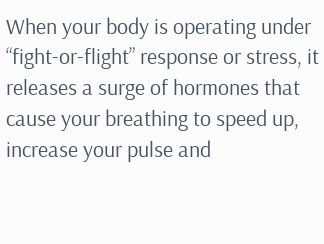When your body is operating under “fight-or-flight” response or stress, it releases a surge of hormones that cause your breathing to speed up, increase your pulse and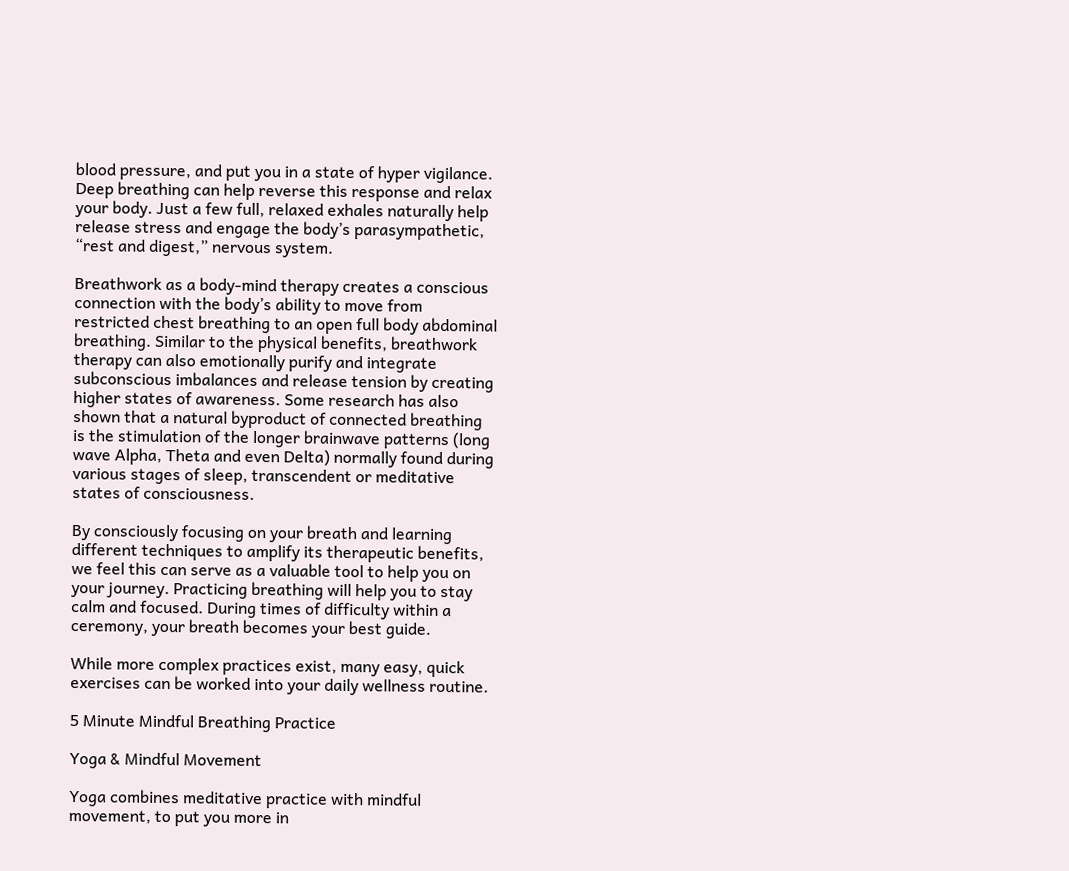blood pressure, and put you in a state of hyper vigilance. Deep breathing can help reverse this response and relax your body. Just a few full, relaxed exhales naturally help release stress and engage the body’s parasympathetic, “rest and digest,” nervous system.

Breathwork as a body-mind therapy creates a conscious connection with the body’s ability to move from restricted chest breathing to an open full body abdominal breathing. Similar to the physical benefits, breathwork therapy can also emotionally purify and integrate subconscious imbalances and release tension by creating higher states of awareness. Some research has also shown that a natural byproduct of connected breathing is the stimulation of the longer brainwave patterns (long wave Alpha, Theta and even Delta) normally found during various stages of sleep, transcendent or meditative states of consciousness.

By consciously focusing on your breath and learning different techniques to amplify its therapeutic benefits, we feel this can serve as a valuable tool to help you on your journey. Practicing breathing will help you to stay calm and focused. During times of difficulty within a ceremony, your breath becomes your best guide.

While more complex practices exist, many easy, quick exercises can be worked into your daily wellness routine.

5 Minute Mindful Breathing Practice

Yoga & Mindful Movement

Yoga combines meditative practice with mindful movement, to put you more in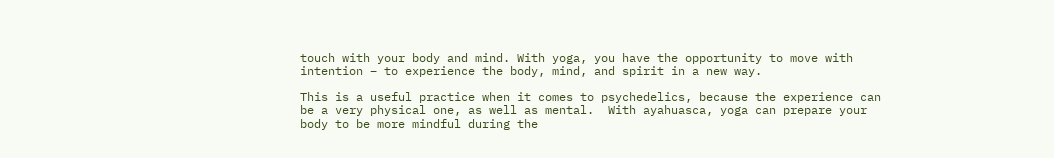touch with your body and mind. With yoga, you have the opportunity to move with intention – to experience the body, mind, and spirit in a new way.

This is a useful practice when it comes to psychedelics, because the experience can be a very physical one, as well as mental.  With ayahuasca, yoga can prepare your body to be more mindful during the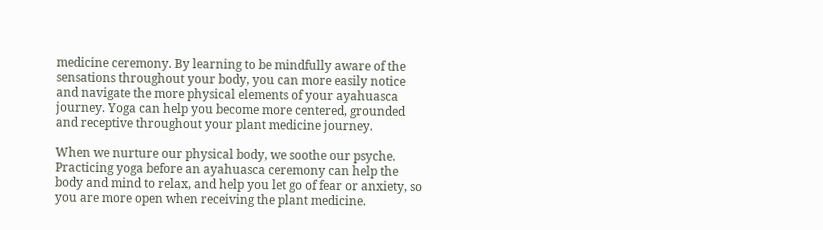medicine ceremony. By learning to be mindfully aware of the sensations throughout your body, you can more easily notice and navigate the more physical elements of your ayahuasca journey. Yoga can help you become more centered, grounded and receptive throughout your plant medicine journey.

When we nurture our physical body, we soothe our psyche. Practicing yoga before an ayahuasca ceremony can help the body and mind to relax, and help you let go of fear or anxiety, so you are more open when receiving the plant medicine.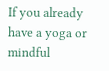If you already have a yoga or mindful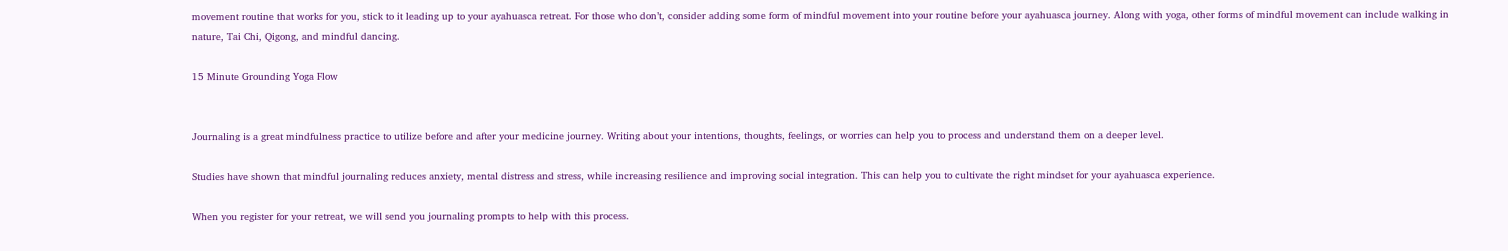movement routine that works for you, stick to it leading up to your ayahuasca retreat. For those who don’t, consider adding some form of mindful movement into your routine before your ayahuasca journey. Along with yoga, other forms of mindful movement can include walking in nature, Tai Chi, Qigong, and mindful dancing.

15 Minute Grounding Yoga Flow


Journaling is a great mindfulness practice to utilize before and after your medicine journey. Writing about your intentions, thoughts, feelings, or worries can help you to process and understand them on a deeper level.

Studies have shown that mindful journaling reduces anxiety, mental distress and stress, while increasing resilience and improving social integration. This can help you to cultivate the right mindset for your ayahuasca experience.

When you register for your retreat, we will send you journaling prompts to help with this process.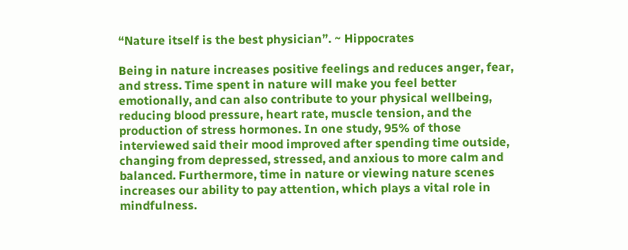“Nature itself is the best physician”. ~ Hippocrates

Being in nature increases positive feelings and reduces anger, fear, and stress. Time spent in nature will make you feel better emotionally, and can also contribute to your physical wellbeing, reducing blood pressure, heart rate, muscle tension, and the production of stress hormones. In one study, 95% of those interviewed said their mood improved after spending time outside, changing from depressed, stressed, and anxious to more calm and balanced. Furthermore, time in nature or viewing nature scenes increases our ability to pay attention, which plays a vital role in mindfulness.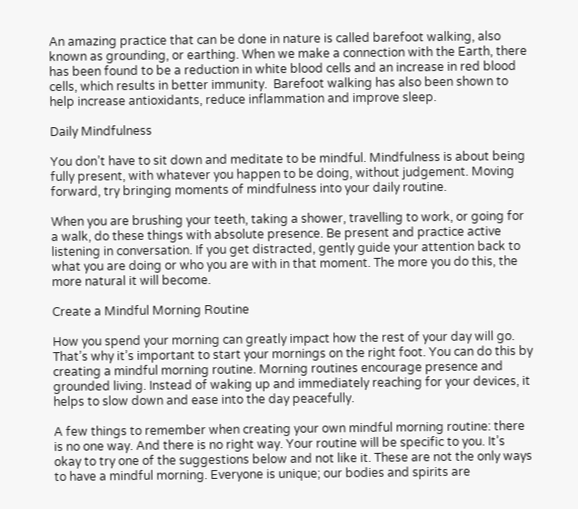An amazing practice that can be done in nature is called barefoot walking, also known as grounding, or earthing. When we make a connection with the Earth, there has been found to be a reduction in white blood cells and an increase in red blood cells, which results in better immunity.  Barefoot walking has also been shown to help increase antioxidants, reduce inflammation and improve sleep.

Daily Mindfulness

You don’t have to sit down and meditate to be mindful. Mindfulness is about being fully present, with whatever you happen to be doing, without judgement. Moving forward, try bringing moments of mindfulness into your daily routine.

When you are brushing your teeth, taking a shower, travelling to work, or going for a walk, do these things with absolute presence. Be present and practice active listening in conversation. If you get distracted, gently guide your attention back to what you are doing or who you are with in that moment. The more you do this, the more natural it will become.

Create a Mindful Morning Routine

How you spend your morning can greatly impact how the rest of your day will go. That’s why it’s important to start your mornings on the right foot. You can do this by creating a mindful morning routine. Morning routines encourage presence and grounded living. Instead of waking up and immediately reaching for your devices, it helps to slow down and ease into the day peacefully.

A few things to remember when creating your own mindful morning routine: there is no one way. And there is no right way. Your routine will be specific to you. It’s okay to try one of the suggestions below and not like it. These are not the only ways to have a mindful morning. Everyone is unique; our bodies and spirits are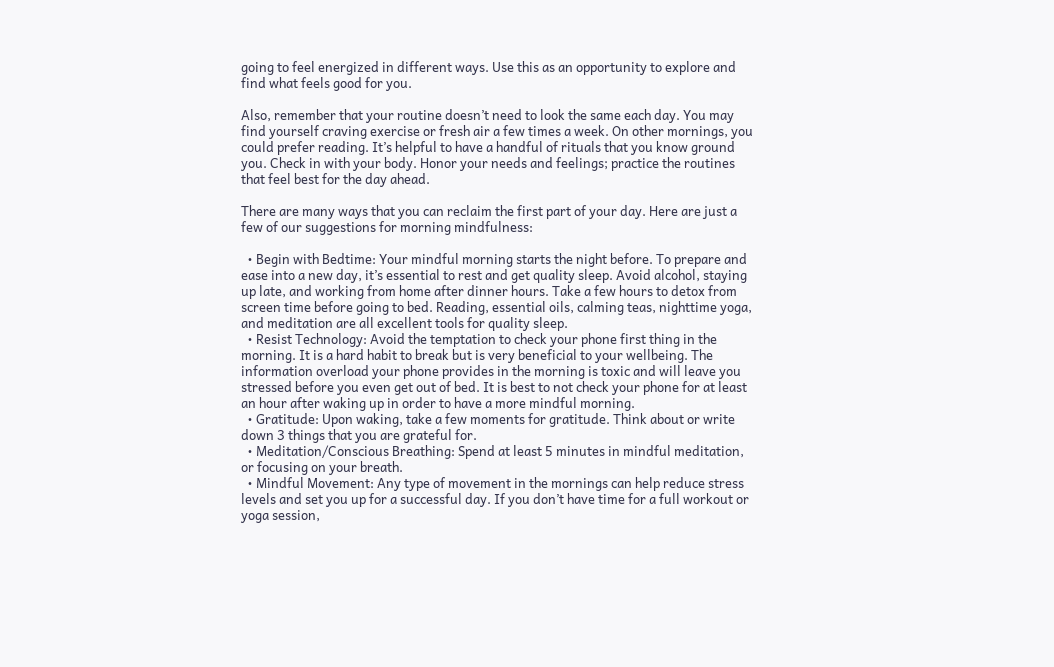going to feel energized in different ways. Use this as an opportunity to explore and find what feels good for you.

Also, remember that your routine doesn’t need to look the same each day. You may find yourself craving exercise or fresh air a few times a week. On other mornings, you could prefer reading. It’s helpful to have a handful of rituals that you know ground you. Check in with your body. Honor your needs and feelings; practice the routines that feel best for the day ahead.

There are many ways that you can reclaim the first part of your day. Here are just a few of our suggestions for morning mindfulness:

  • Begin with Bedtime: Your mindful morning starts the night before. To prepare and ease into a new day, it’s essential to rest and get quality sleep. Avoid alcohol, staying up late, and working from home after dinner hours. Take a few hours to detox from screen time before going to bed. Reading, essential oils, calming teas, nighttime yoga, and meditation are all excellent tools for quality sleep.
  • Resist Technology: Avoid the temptation to check your phone first thing in the morning. It is a hard habit to break but is very beneficial to your wellbeing. The information overload your phone provides in the morning is toxic and will leave you stressed before you even get out of bed. It is best to not check your phone for at least an hour after waking up in order to have a more mindful morning.
  • Gratitude: Upon waking, take a few moments for gratitude. Think about or write down 3 things that you are grateful for.
  • Meditation/Conscious Breathing: Spend at least 5 minutes in mindful meditation, or focusing on your breath.
  • Mindful Movement: Any type of movement in the mornings can help reduce stress levels and set you up for a successful day. If you don’t have time for a full workout or yoga session,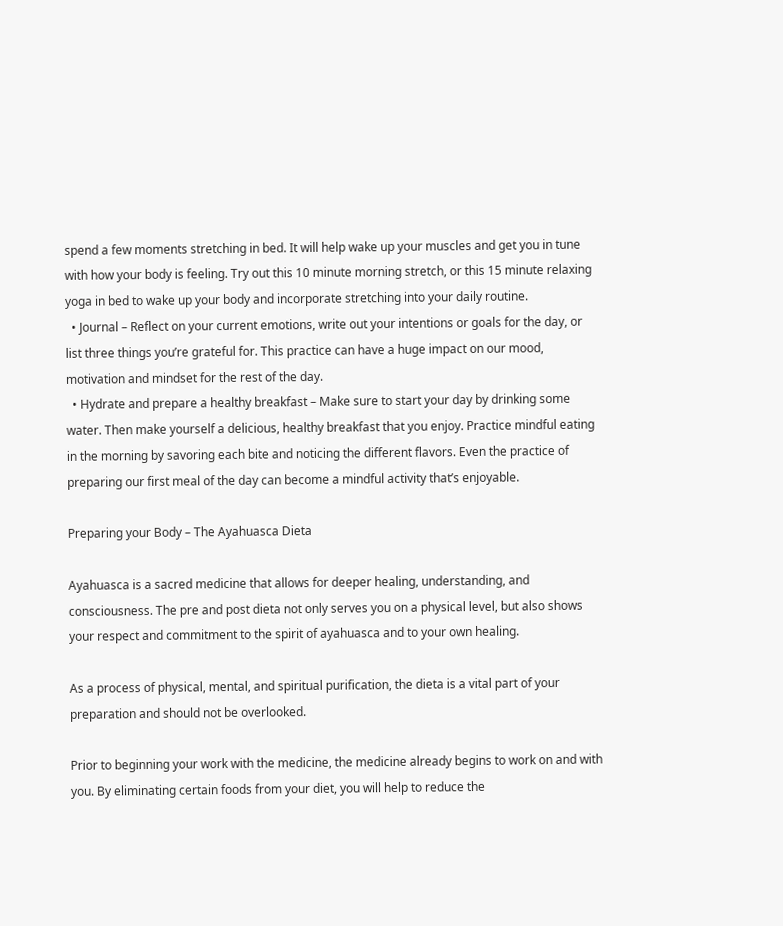spend a few moments stretching in bed. It will help wake up your muscles and get you in tune with how your body is feeling. Try out this 10 minute morning stretch, or this 15 minute relaxing yoga in bed to wake up your body and incorporate stretching into your daily routine.
  • Journal – Reflect on your current emotions, write out your intentions or goals for the day, or list three things you’re grateful for. This practice can have a huge impact on our mood, motivation and mindset for the rest of the day.
  • Hydrate and prepare a healthy breakfast – Make sure to start your day by drinking some water. Then make yourself a delicious, healthy breakfast that you enjoy. Practice mindful eating in the morning by savoring each bite and noticing the different flavors. Even the practice of preparing our first meal of the day can become a mindful activity that’s enjoyable.

Preparing your Body – The Ayahuasca Dieta

Ayahuasca is a sacred medicine that allows for deeper healing, understanding, and consciousness. The pre and post dieta not only serves you on a physical level, but also shows your respect and commitment to the spirit of ayahuasca and to your own healing.

As a process of physical, mental, and spiritual purification, the dieta is a vital part of your preparation and should not be overlooked.

Prior to beginning your work with the medicine, the medicine already begins to work on and with you. By eliminating certain foods from your diet, you will help to reduce the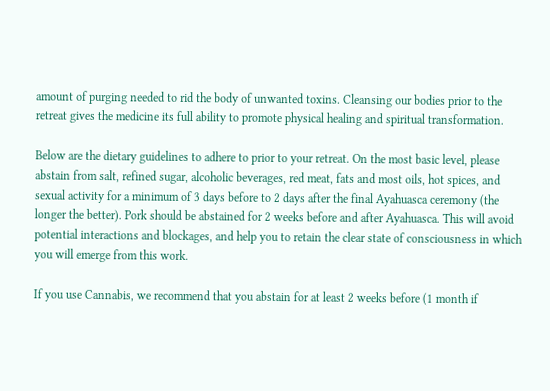amount of purging needed to rid the body of unwanted toxins. Cleansing our bodies prior to the retreat gives the medicine its full ability to promote physical healing and spiritual transformation.

Below are the dietary guidelines to adhere to prior to your retreat. On the most basic level, please abstain from salt, refined sugar, alcoholic beverages, red meat, fats and most oils, hot spices, and sexual activity for a minimum of 3 days before to 2 days after the final Ayahuasca ceremony (the longer the better). Pork should be abstained for 2 weeks before and after Ayahuasca. This will avoid potential interactions and blockages, and help you to retain the clear state of consciousness in which you will emerge from this work.

If you use Cannabis, we recommend that you abstain for at least 2 weeks before (1 month if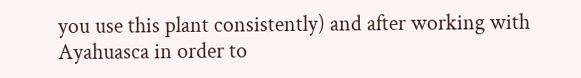you use this plant consistently) and after working with Ayahuasca in order to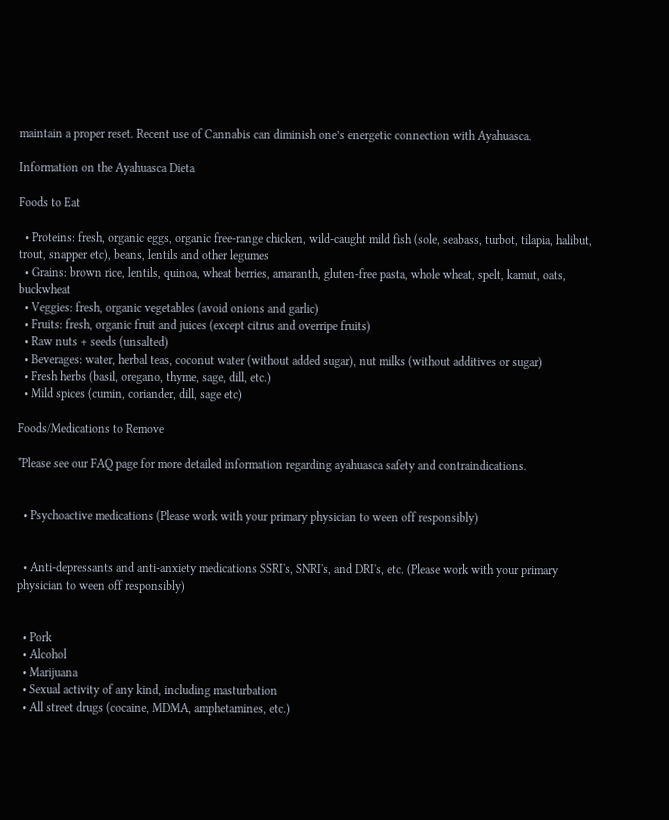maintain a proper reset. Recent use of Cannabis can diminish one’s energetic connection with Ayahuasca.

Information on the Ayahuasca Dieta

Foods to Eat

  • Proteins: fresh, organic eggs, organic free-range chicken, wild-caught mild fish (sole, seabass, turbot, tilapia, halibut, trout, snapper etc), beans, lentils and other legumes
  • Grains: brown rice, lentils, quinoa, wheat berries, amaranth, gluten-free pasta, whole wheat, spelt, kamut, oats, buckwheat
  • Veggies: fresh, organic vegetables (avoid onions and garlic)
  • Fruits: fresh, organic fruit and juices (except citrus and overripe fruits)
  • Raw nuts + seeds (unsalted)
  • Beverages: water, herbal teas, coconut water (without added sugar), nut milks (without additives or sugar)
  • Fresh herbs (basil, oregano, thyme, sage, dill, etc.)
  • Mild spices (cumin, coriander, dill, sage etc)

Foods/Medications to Remove

*Please see our FAQ page for more detailed information regarding ayahuasca safety and contraindications.


  • Psychoactive medications (Please work with your primary physician to ween off responsibly)


  • Anti-depressants and anti-anxiety medications SSRI's, SNRI's, and DRI's, etc. (Please work with your primary physician to ween off responsibly)


  • Pork
  • Alcohol
  • Marijuana
  • Sexual activity of any kind, including masturbation
  • All street drugs (cocaine, MDMA, amphetamines, etc.)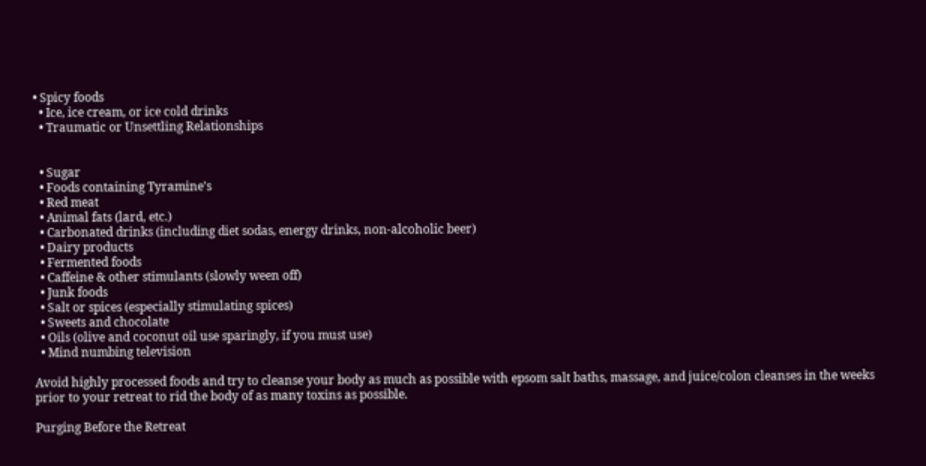• Spicy foods
  • Ice, ice cream, or ice cold drinks
  • Traumatic or Unsettling Relationships


  • Sugar
  • Foods containing Tyramine's
  • Red meat
  • Animal fats (lard, etc.)
  • Carbonated drinks (including diet sodas, energy drinks, non-alcoholic beer)
  • Dairy products
  • Fermented foods
  • Caffeine & other stimulants (slowly ween off)
  • Junk foods
  • Salt or spices (especially stimulating spices)
  • Sweets and chocolate
  • Oils (olive and coconut oil use sparingly, if you must use)
  • Mind numbing television

Avoid highly processed foods and try to cleanse your body as much as possible with epsom salt baths, massage, and juice/colon cleanses in the weeks prior to your retreat to rid the body of as many toxins as possible.

Purging Before the Retreat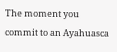The moment you commit to an Ayahuasca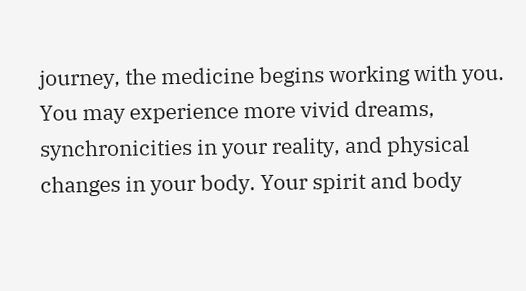journey, the medicine begins working with you. You may experience more vivid dreams, synchronicities in your reality, and physical changes in your body. Your spirit and body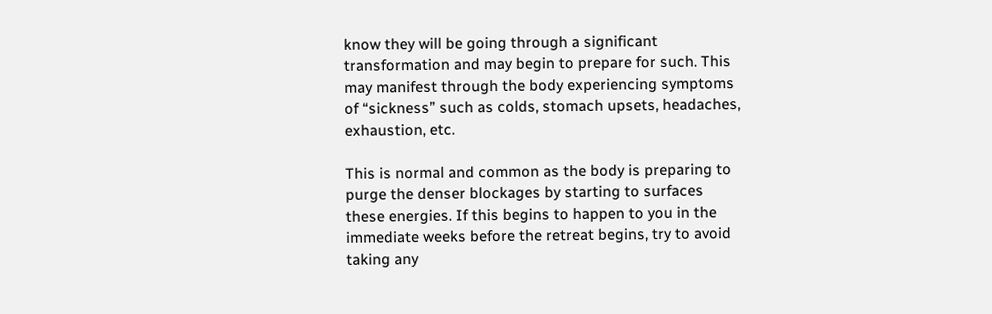know they will be going through a significant transformation and may begin to prepare for such. This may manifest through the body experiencing symptoms of “sickness” such as colds, stomach upsets, headaches, exhaustion, etc.

This is normal and common as the body is preparing to purge the denser blockages by starting to surfaces these energies. If this begins to happen to you in the immediate weeks before the retreat begins, try to avoid taking any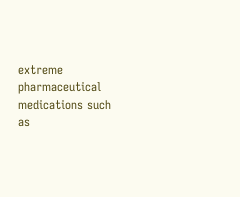extreme pharmaceutical medications such as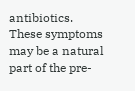antibiotics. These symptoms may be a natural part of the pre-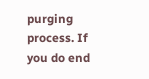purging process. If you do end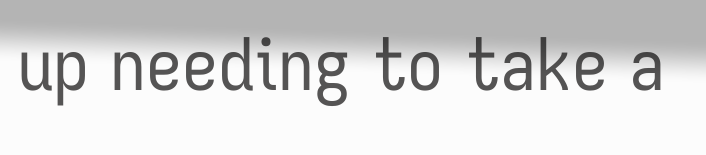up needing to take a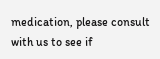medication, please consult with us to see if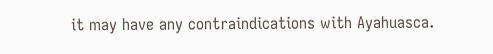it may have any contraindications with Ayahuasca.